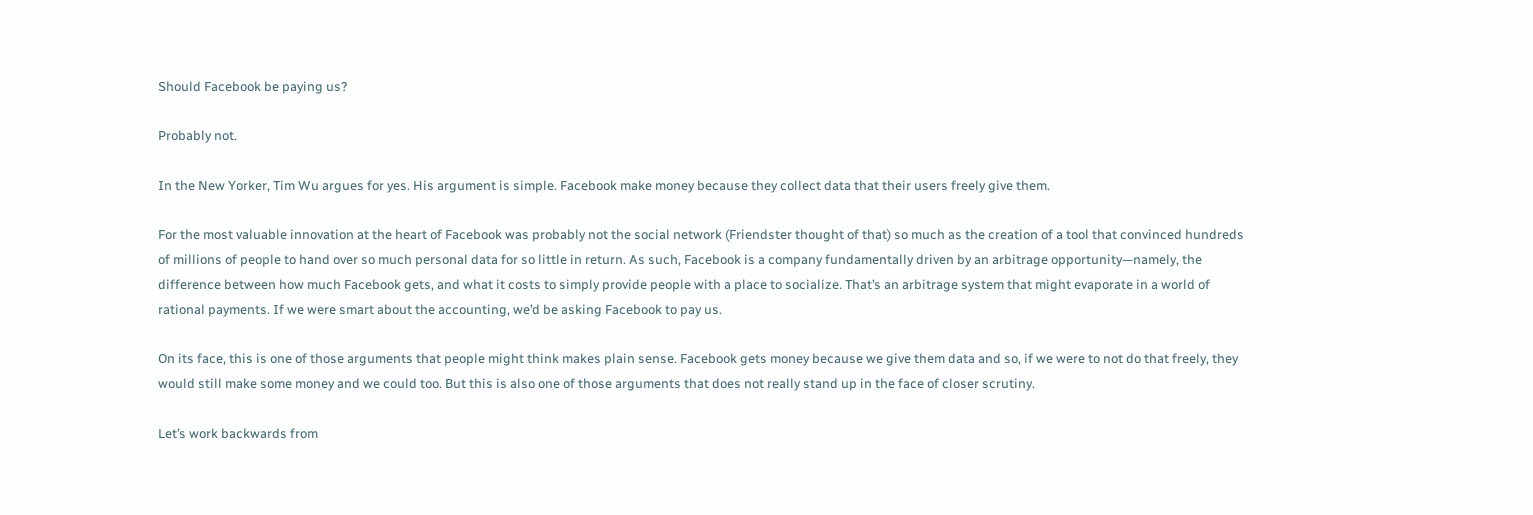Should Facebook be paying us?

Probably not.

In the New Yorker, Tim Wu argues for yes. His argument is simple. Facebook make money because they collect data that their users freely give them.

For the most valuable innovation at the heart of Facebook was probably not the social network (Friendster thought of that) so much as the creation of a tool that convinced hundreds of millions of people to hand over so much personal data for so little in return. As such, Facebook is a company fundamentally driven by an arbitrage opportunity—namely, the difference between how much Facebook gets, and what it costs to simply provide people with a place to socialize. That’s an arbitrage system that might evaporate in a world of rational payments. If we were smart about the accounting, we’d be asking Facebook to pay us.

On its face, this is one of those arguments that people might think makes plain sense. Facebook gets money because we give them data and so, if we were to not do that freely, they would still make some money and we could too. But this is also one of those arguments that does not really stand up in the face of closer scrutiny.

Let’s work backwards from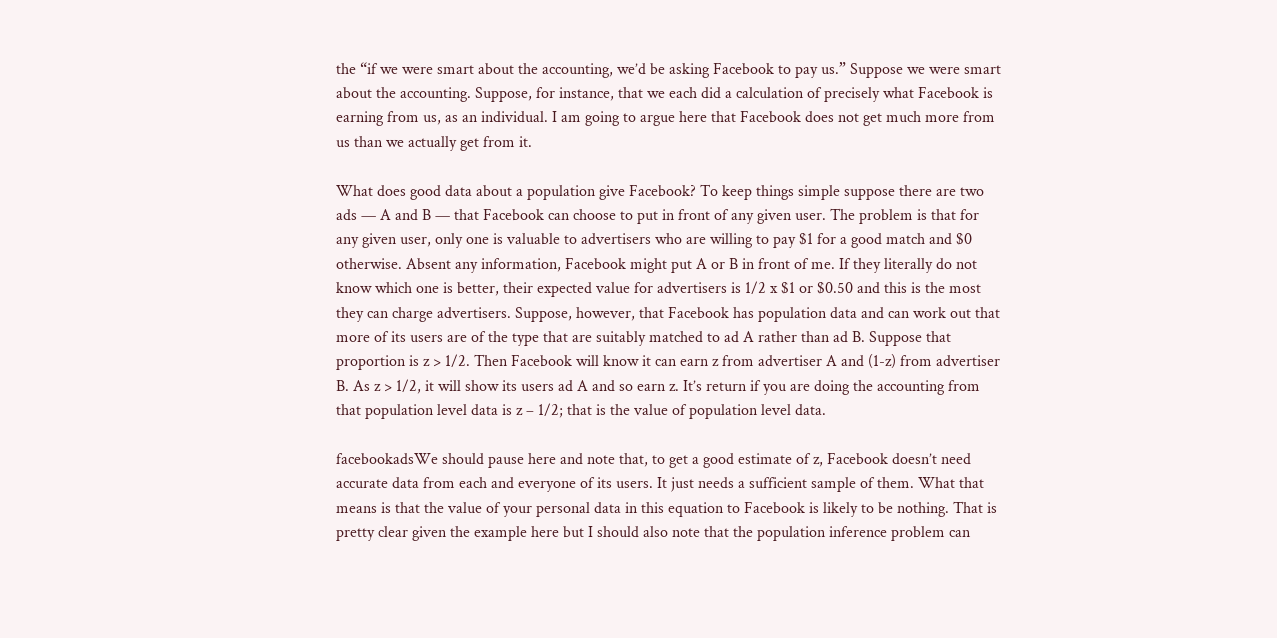the “if we were smart about the accounting, we’d be asking Facebook to pay us.” Suppose we were smart about the accounting. Suppose, for instance, that we each did a calculation of precisely what Facebook is earning from us, as an individual. I am going to argue here that Facebook does not get much more from us than we actually get from it.

What does good data about a population give Facebook? To keep things simple suppose there are two ads — A and B — that Facebook can choose to put in front of any given user. The problem is that for any given user, only one is valuable to advertisers who are willing to pay $1 for a good match and $0 otherwise. Absent any information, Facebook might put A or B in front of me. If they literally do not know which one is better, their expected value for advertisers is 1/2 x $1 or $0.50 and this is the most they can charge advertisers. Suppose, however, that Facebook has population data and can work out that more of its users are of the type that are suitably matched to ad A rather than ad B. Suppose that proportion is z > 1/2. Then Facebook will know it can earn z from advertiser A and (1-z) from advertiser B. As z > 1/2, it will show its users ad A and so earn z. It’s return if you are doing the accounting from that population level data is z – 1/2; that is the value of population level data.

facebookadsWe should pause here and note that, to get a good estimate of z, Facebook doesn’t need accurate data from each and everyone of its users. It just needs a sufficient sample of them. What that means is that the value of your personal data in this equation to Facebook is likely to be nothing. That is pretty clear given the example here but I should also note that the population inference problem can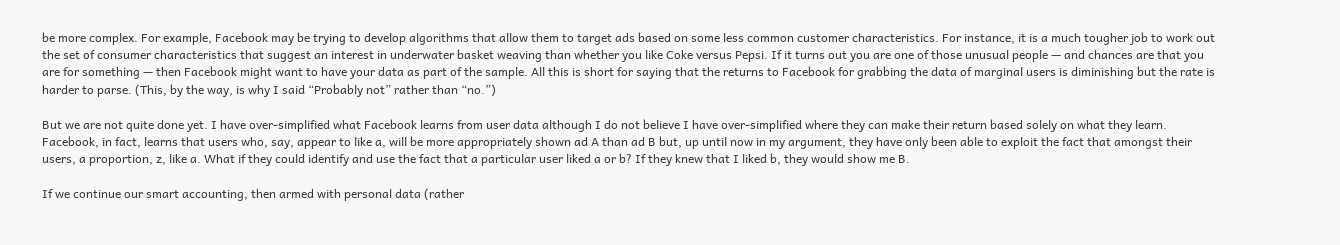be more complex. For example, Facebook may be trying to develop algorithms that allow them to target ads based on some less common customer characteristics. For instance, it is a much tougher job to work out the set of consumer characteristics that suggest an interest in underwater basket weaving than whether you like Coke versus Pepsi. If it turns out you are one of those unusual people — and chances are that you are for something — then Facebook might want to have your data as part of the sample. All this is short for saying that the returns to Facebook for grabbing the data of marginal users is diminishing but the rate is harder to parse. (This, by the way, is why I said “Probably not” rather than “no.”)

But we are not quite done yet. I have over-simplified what Facebook learns from user data although I do not believe I have over-simplified where they can make their return based solely on what they learn. Facebook, in fact, learns that users who, say, appear to like a, will be more appropriately shown ad A than ad B but, up until now in my argument, they have only been able to exploit the fact that amongst their users, a proportion, z, like a. What if they could identify and use the fact that a particular user liked a or b? If they knew that I liked b, they would show me B.

If we continue our smart accounting, then armed with personal data (rather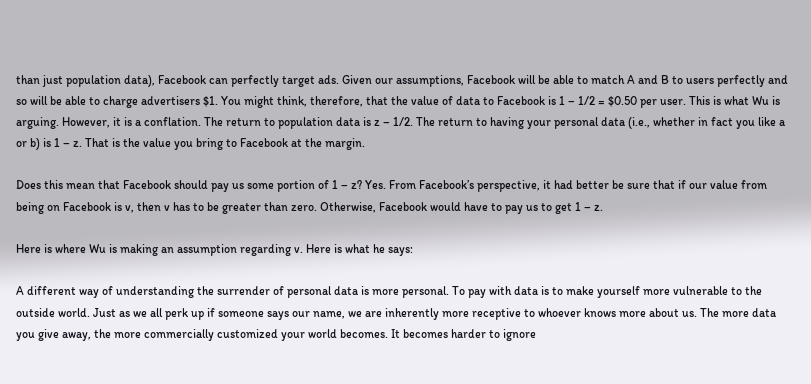than just population data), Facebook can perfectly target ads. Given our assumptions, Facebook will be able to match A and B to users perfectly and so will be able to charge advertisers $1. You might think, therefore, that the value of data to Facebook is 1 – 1/2 = $0.50 per user. This is what Wu is arguing. However, it is a conflation. The return to population data is z – 1/2. The return to having your personal data (i.e., whether in fact you like a or b) is 1 – z. That is the value you bring to Facebook at the margin.

Does this mean that Facebook should pay us some portion of 1 – z? Yes. From Facebook’s perspective, it had better be sure that if our value from being on Facebook is v, then v has to be greater than zero. Otherwise, Facebook would have to pay us to get 1 – z.

Here is where Wu is making an assumption regarding v. Here is what he says:

A different way of understanding the surrender of personal data is more personal. To pay with data is to make yourself more vulnerable to the outside world. Just as we all perk up if someone says our name, we are inherently more receptive to whoever knows more about us. The more data you give away, the more commercially customized your world becomes. It becomes harder to ignore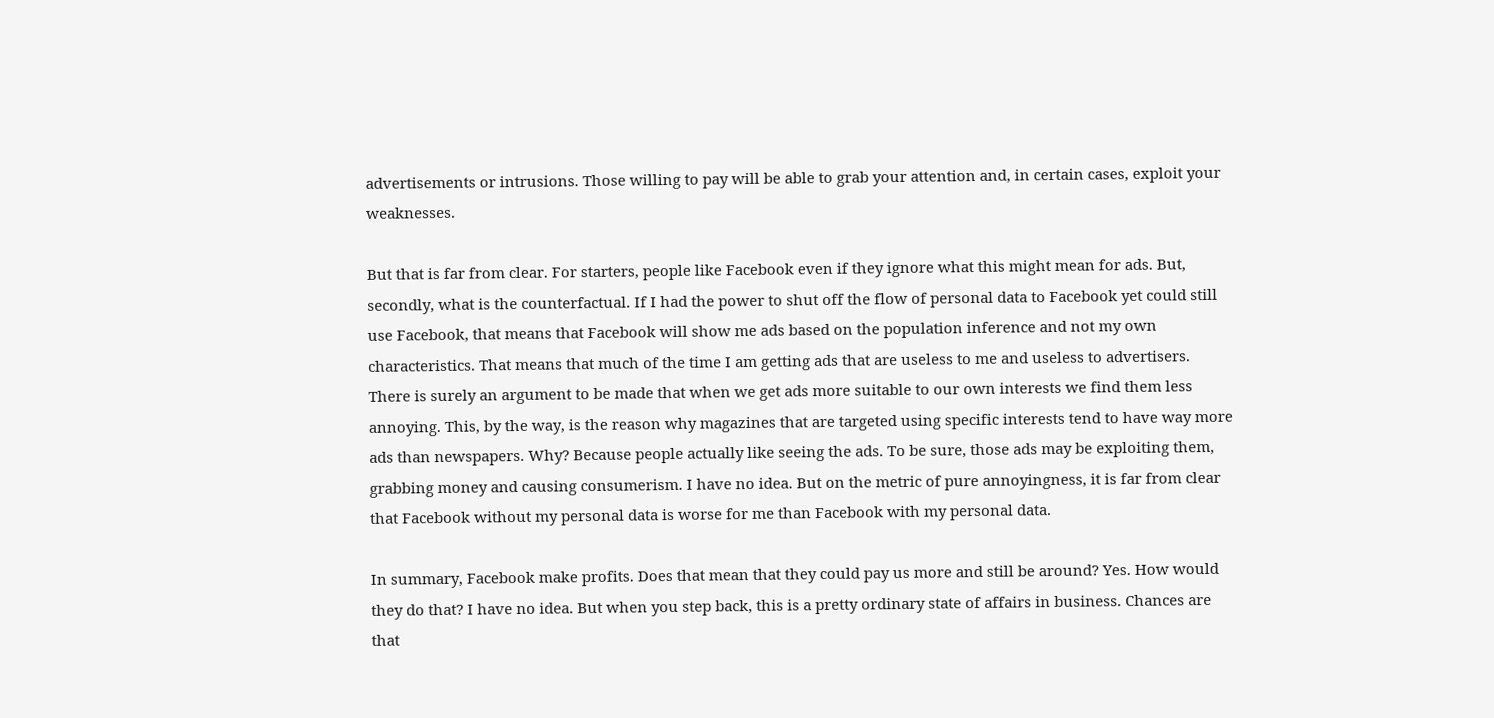advertisements or intrusions. Those willing to pay will be able to grab your attention and, in certain cases, exploit your weaknesses.

But that is far from clear. For starters, people like Facebook even if they ignore what this might mean for ads. But, secondly, what is the counterfactual. If I had the power to shut off the flow of personal data to Facebook yet could still use Facebook, that means that Facebook will show me ads based on the population inference and not my own characteristics. That means that much of the time I am getting ads that are useless to me and useless to advertisers. There is surely an argument to be made that when we get ads more suitable to our own interests we find them less annoying. This, by the way, is the reason why magazines that are targeted using specific interests tend to have way more ads than newspapers. Why? Because people actually like seeing the ads. To be sure, those ads may be exploiting them, grabbing money and causing consumerism. I have no idea. But on the metric of pure annoyingness, it is far from clear that Facebook without my personal data is worse for me than Facebook with my personal data.

In summary, Facebook make profits. Does that mean that they could pay us more and still be around? Yes. How would they do that? I have no idea. But when you step back, this is a pretty ordinary state of affairs in business. Chances are that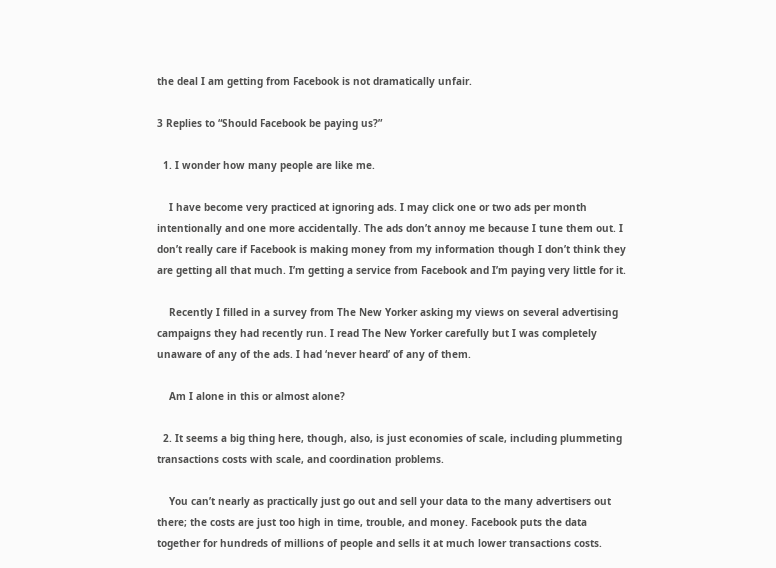the deal I am getting from Facebook is not dramatically unfair.

3 Replies to “Should Facebook be paying us?”

  1. I wonder how many people are like me.

    I have become very practiced at ignoring ads. I may click one or two ads per month intentionally and one more accidentally. The ads don’t annoy me because I tune them out. I don’t really care if Facebook is making money from my information though I don’t think they are getting all that much. I’m getting a service from Facebook and I’m paying very little for it.

    Recently I filled in a survey from The New Yorker asking my views on several advertising campaigns they had recently run. I read The New Yorker carefully but I was completely unaware of any of the ads. I had ‘never heard’ of any of them.

    Am I alone in this or almost alone?

  2. It seems a big thing here, though, also, is just economies of scale, including plummeting transactions costs with scale, and coordination problems.

    You can’t nearly as practically just go out and sell your data to the many advertisers out there; the costs are just too high in time, trouble, and money. Facebook puts the data together for hundreds of millions of people and sells it at much lower transactions costs.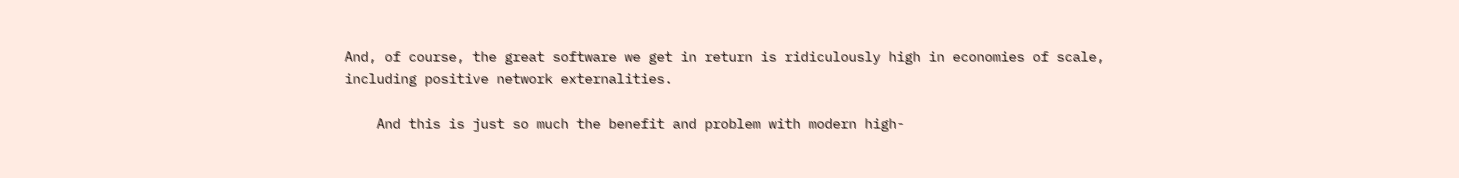And, of course, the great software we get in return is ridiculously high in economies of scale, including positive network externalities.

    And this is just so much the benefit and problem with modern high-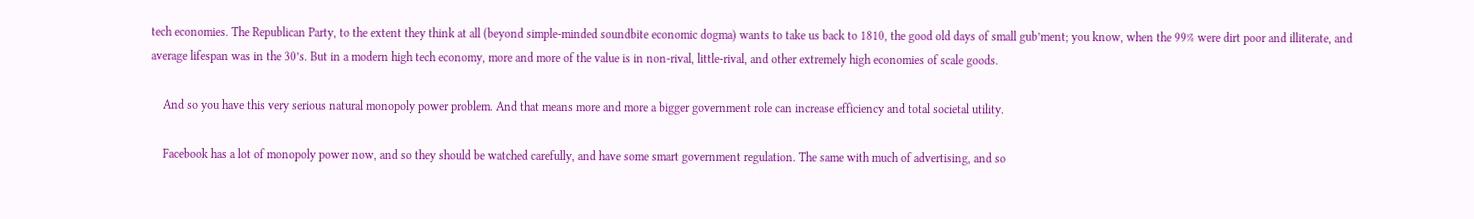tech economies. The Republican Party, to the extent they think at all (beyond simple-minded soundbite economic dogma) wants to take us back to 1810, the good old days of small gub’ment; you know, when the 99% were dirt poor and illiterate, and average lifespan was in the 30’s. But in a modern high tech economy, more and more of the value is in non-rival, little-rival, and other extremely high economies of scale goods.

    And so you have this very serious natural monopoly power problem. And that means more and more a bigger government role can increase efficiency and total societal utility.

    Facebook has a lot of monopoly power now, and so they should be watched carefully, and have some smart government regulation. The same with much of advertising, and so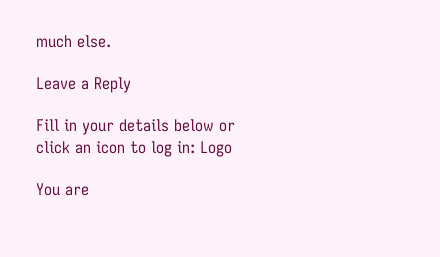much else.

Leave a Reply

Fill in your details below or click an icon to log in: Logo

You are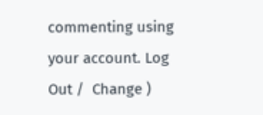commenting using your account. Log Out /  Change )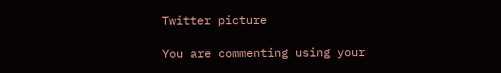Twitter picture

You are commenting using your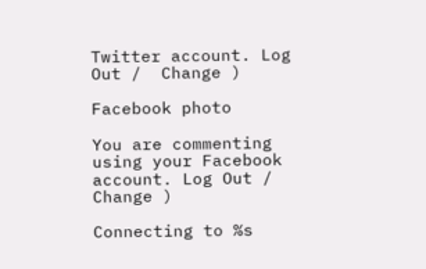Twitter account. Log Out /  Change )

Facebook photo

You are commenting using your Facebook account. Log Out /  Change )

Connecting to %s